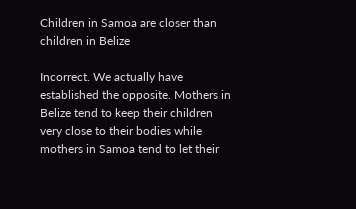Children in Samoa are closer than children in Belize

Incorrect. We actually have established the opposite. Mothers in Belize tend to keep their children very close to their bodies while mothers in Samoa tend to let their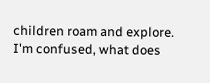children roam and explore.
I'm confused, what does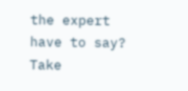the expert have to say?
Take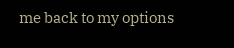me back to my options